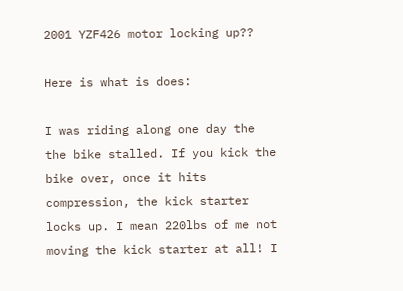2001 YZF426 motor locking up??

Here is what is does:

I was riding along one day the the bike stalled. If you kick the bike over, once it hits compression, the kick starter locks up. I mean 220lbs of me not moving the kick starter at all! I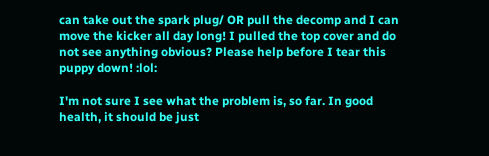can take out the spark plug/ OR pull the decomp and I can move the kicker all day long! I pulled the top cover and do not see anything obvious? Please help before I tear this puppy down! :lol:

I'm not sure I see what the problem is, so far. In good health, it should be just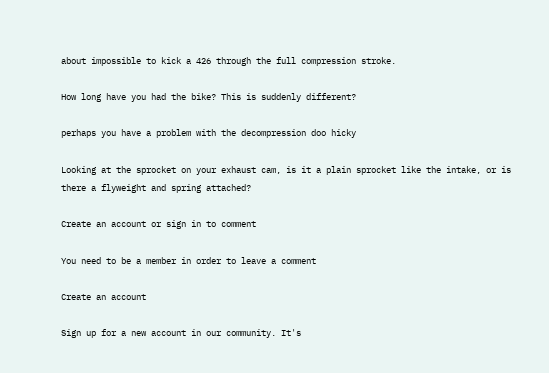about impossible to kick a 426 through the full compression stroke.

How long have you had the bike? This is suddenly different?

perhaps you have a problem with the decompression doo hicky

Looking at the sprocket on your exhaust cam, is it a plain sprocket like the intake, or is there a flyweight and spring attached?

Create an account or sign in to comment

You need to be a member in order to leave a comment

Create an account

Sign up for a new account in our community. It's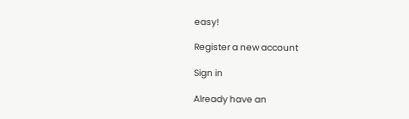easy!

Register a new account

Sign in

Already have an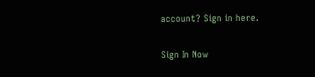account? Sign in here.

Sign In Now